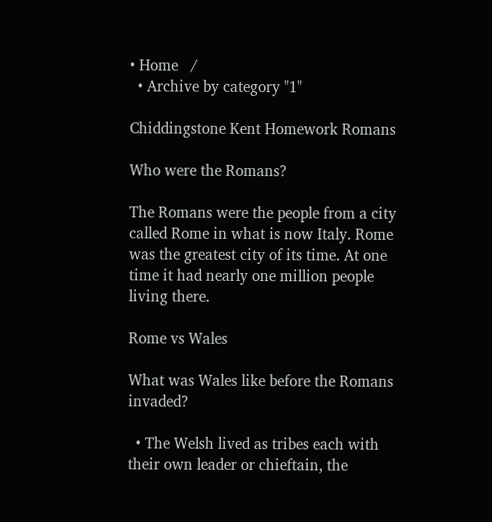• Home   /
  • Archive by category "1"

Chiddingstone Kent Homework Romans

Who were the Romans?

The Romans were the people from a city called Rome in what is now Italy. Rome was the greatest city of its time. At one time it had nearly one million people living there.

Rome vs Wales

What was Wales like before the Romans invaded?

  • The Welsh lived as tribes each with their own leader or chieftain, the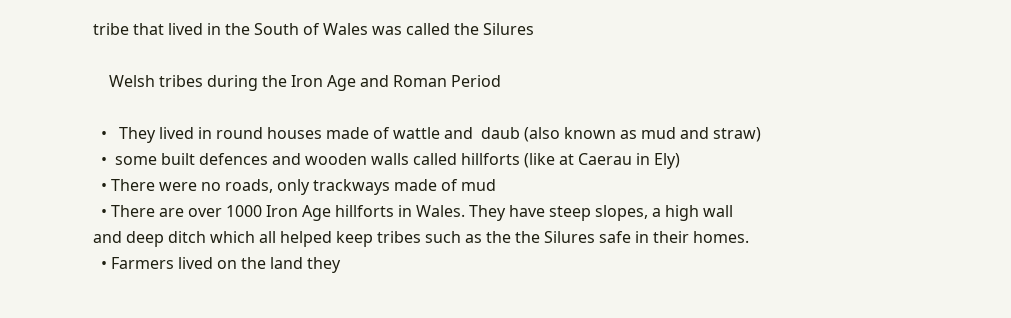tribe that lived in the South of Wales was called the Silures

    Welsh tribes during the Iron Age and Roman Period

  •   They lived in round houses made of wattle and  daub (also known as mud and straw)
  •  some built defences and wooden walls called hillforts (like at Caerau in Ely)
  • There were no roads, only trackways made of mud
  • There are over 1000 Iron Age hillforts in Wales. They have steep slopes, a high wall and deep ditch which all helped keep tribes such as the the Silures safe in their homes.
  • Farmers lived on the land they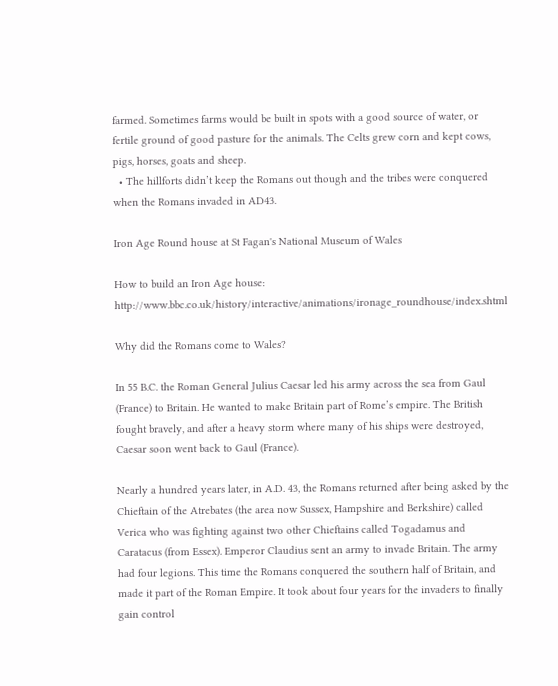farmed. Sometimes farms would be built in spots with a good source of water, or fertile ground of good pasture for the animals. The Celts grew corn and kept cows, pigs, horses, goats and sheep.
  • The hillforts didn’t keep the Romans out though and the tribes were conquered when the Romans invaded in AD43.

Iron Age Round house at St Fagan's National Museum of Wales

How to build an Iron Age house: http://www.bbc.co.uk/history/interactive/animations/ironage_roundhouse/index.shtml

Why did the Romans come to Wales?

In 55 B.C. the Roman General Julius Caesar led his army across the sea from Gaul (France) to Britain. He wanted to make Britain part of Rome’s empire. The British fought bravely, and after a heavy storm where many of his ships were destroyed, Caesar soon went back to Gaul (France).

Nearly a hundred years later, in A.D. 43, the Romans returned after being asked by the Chieftain of the Atrebates (the area now Sussex, Hampshire and Berkshire) called Verica who was fighting against two other Chieftains called Togadamus and Caratacus (from Essex). Emperor Claudius sent an army to invade Britain. The army had four legions. This time the Romans conquered the southern half of Britain, and made it part of the Roman Empire. It took about four years for the invaders to finally gain control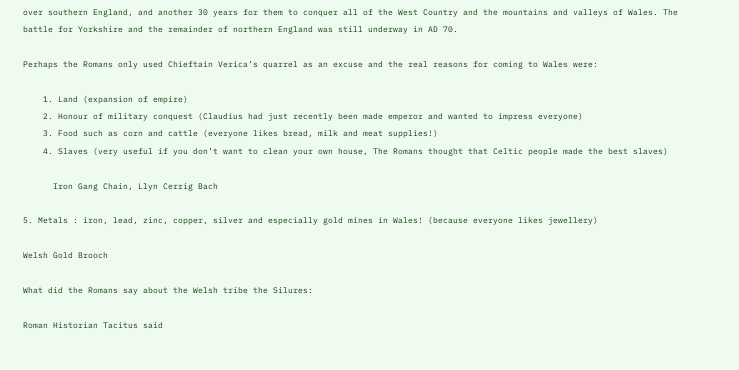over southern England, and another 30 years for them to conquer all of the West Country and the mountains and valleys of Wales. The battle for Yorkshire and the remainder of northern England was still underway in AD 70.

Perhaps the Romans only used Chieftain Verica’s quarrel as an excuse and the real reasons for coming to Wales were:

    1. Land (expansion of empire)
    2. Honour of military conquest (Claudius had just recently been made emperor and wanted to impress everyone)
    3. Food such as corn and cattle (everyone likes bread, milk and meat supplies!)
    4. Slaves (very useful if you don’t want to clean your own house, The Romans thought that Celtic people made the best slaves)

      Iron Gang Chain, Llyn Cerrig Bach

5. Metals : iron, lead, zinc, copper, silver and especially gold mines in Wales! (because everyone likes jewellery)

Welsh Gold Brooch

What did the Romans say about the Welsh tribe the Silures:

Roman Historian Tacitus said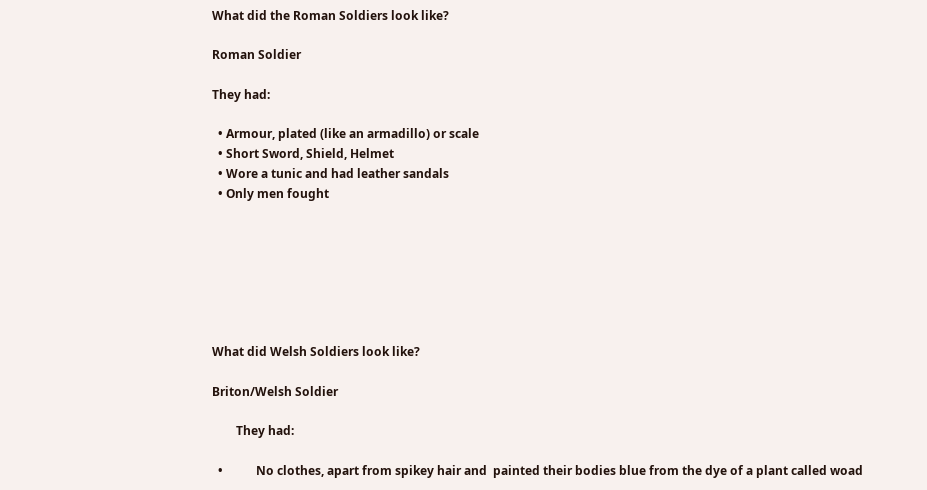What did the Roman Soldiers look like?

Roman Soldier

They had:

  • Armour, plated (like an armadillo) or scale
  • Short Sword, Shield, Helmet
  • Wore a tunic and had leather sandals
  • Only men fought







What did Welsh Soldiers look like?

Briton/Welsh Soldier

        They had:

  •           No clothes, apart from spikey hair and  painted their bodies blue from the dye of a plant called woad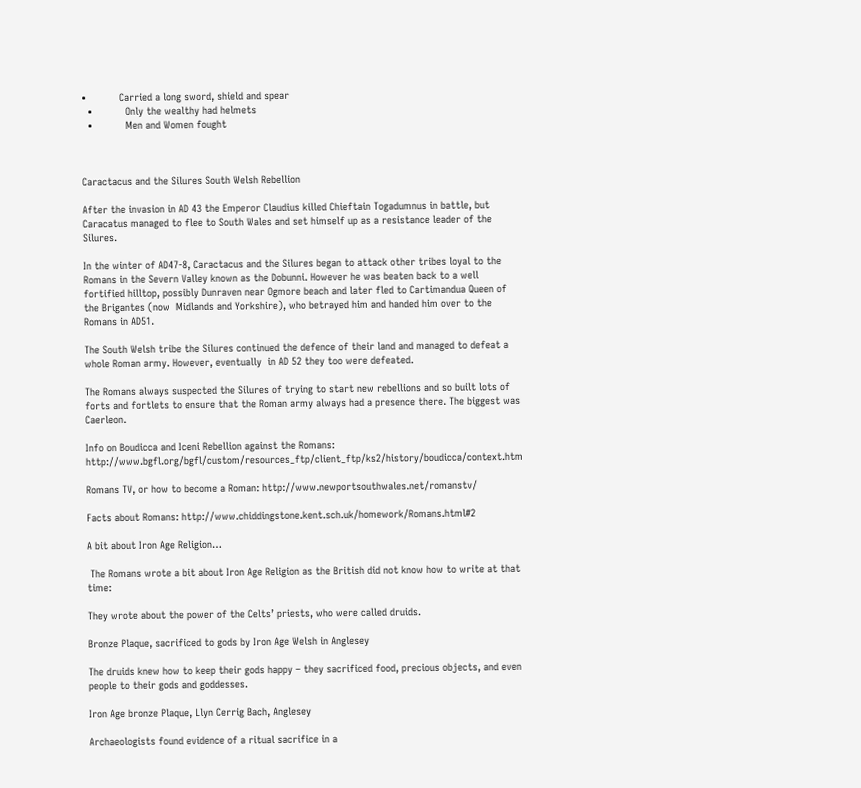•           Carried a long sword, shield and spear
  •           Only the wealthy had helmets
  •           Men and Women fought



Caractacus and the Silures South Welsh Rebellion

After the invasion in AD 43 the Emperor Claudius killed Chieftain Togadumnus in battle, but Caracatus managed to flee to South Wales and set himself up as a resistance leader of the Silures.

In the winter of AD47-8, Caractacus and the Silures began to attack other tribes loyal to the Romans in the Severn Valley known as the Dobunni. However he was beaten back to a well fortified hilltop, possibly Dunraven near Ogmore beach and later fled to Cartimandua Queen of the Brigantes (now  Midlands and Yorkshire), who betrayed him and handed him over to the Romans in AD51.

The South Welsh tribe the Silures continued the defence of their land and managed to defeat a whole Roman army. However, eventually  in AD 52 they too were defeated.

The Romans always suspected the Silures of trying to start new rebellions and so built lots of forts and fortlets to ensure that the Roman army always had a presence there. The biggest was Caerleon.

Info on Boudicca and Iceni Rebellion against the Romans: http://www.bgfl.org/bgfl/custom/resources_ftp/client_ftp/ks2/history/boudicca/context.htm

Romans TV, or how to become a Roman: http://www.newportsouthwales.net/romanstv/

Facts about Romans: http://www.chiddingstone.kent.sch.uk/homework/Romans.html#2

A bit about Iron Age Religion…

 The Romans wrote a bit about Iron Age Religion as the British did not know how to write at that time:

They wrote about the power of the Celts’ priests, who were called druids.

Bronze Plaque, sacrificed to gods by Iron Age Welsh in Anglesey

The druids knew how to keep their gods happy – they sacrificed food, precious objects, and even people to their gods and goddesses.

Iron Age bronze Plaque, Llyn Cerrig Bach, Anglesey

Archaeologists found evidence of a ritual sacrifice in a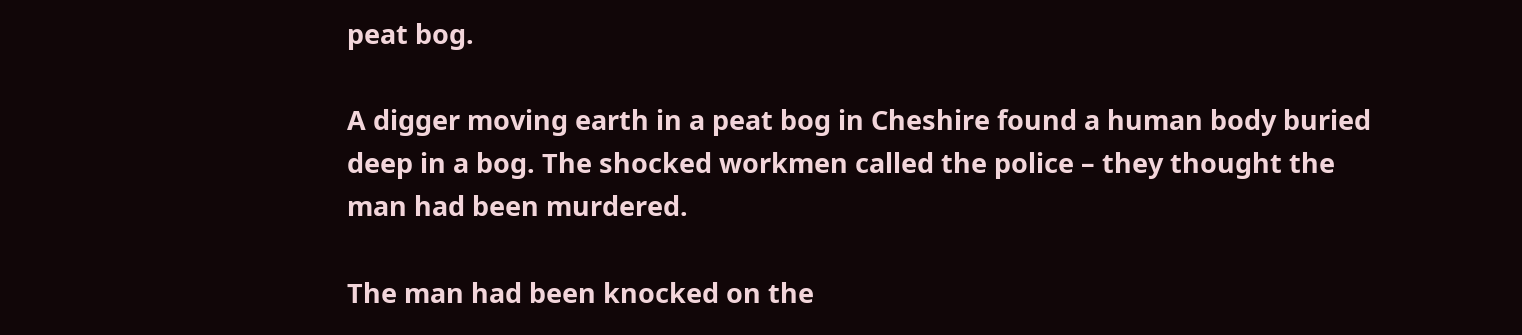peat bog.

A digger moving earth in a peat bog in Cheshire found a human body buried deep in a bog. The shocked workmen called the police – they thought the man had been murdered.

The man had been knocked on the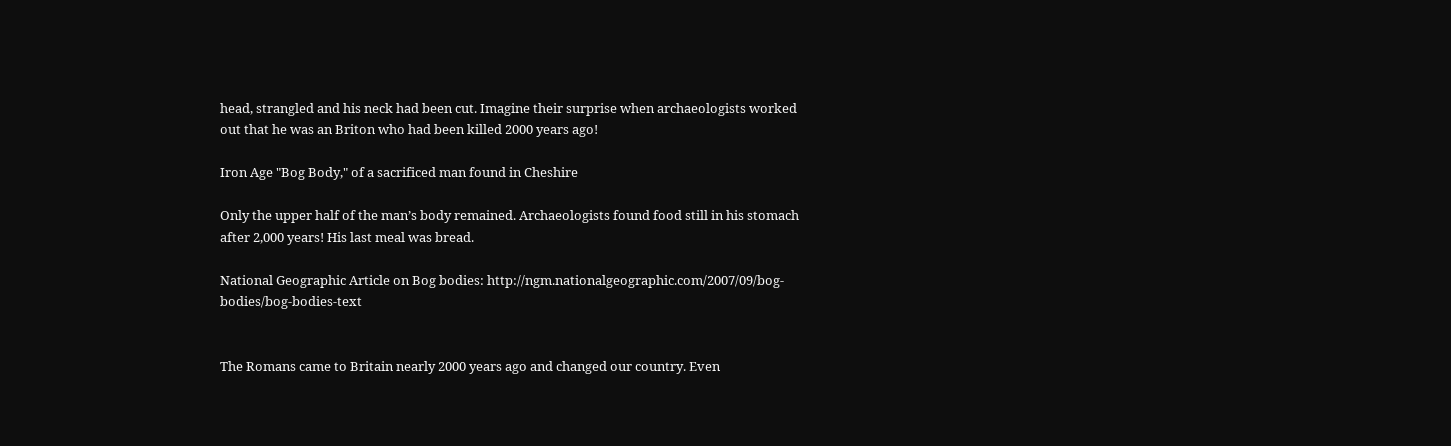head, strangled and his neck had been cut. Imagine their surprise when archaeologists worked out that he was an Briton who had been killed 2000 years ago!

Iron Age "Bog Body," of a sacrificed man found in Cheshire

Only the upper half of the man’s body remained. Archaeologists found food still in his stomach after 2,000 years! His last meal was bread.

National Geographic Article on Bog bodies: http://ngm.nationalgeographic.com/2007/09/bog-bodies/bog-bodies-text


The Romans came to Britain nearly 2000 years ago and changed our country. Even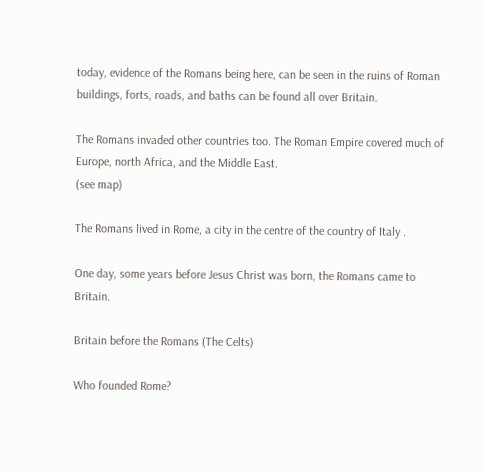today, evidence of the Romans being here, can be seen in the ruins of Roman buildings, forts, roads, and baths can be found all over Britain.

The Romans invaded other countries too. The Roman Empire covered much of Europe, north Africa, and the Middle East.
(see map)

The Romans lived in Rome, a city in the centre of the country of Italy .

One day, some years before Jesus Christ was born, the Romans came to Britain.

Britain before the Romans (The Celts)

Who founded Rome?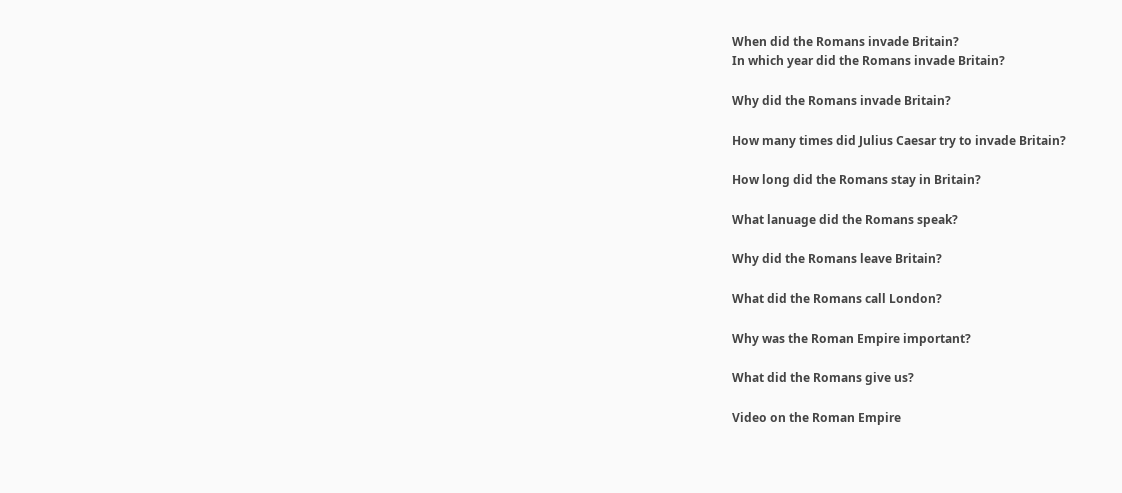When did the Romans invade Britain?
In which year did the Romans invade Britain?

Why did the Romans invade Britain?

How many times did Julius Caesar try to invade Britain?

How long did the Romans stay in Britain?

What lanuage did the Romans speak?

Why did the Romans leave Britain?

What did the Romans call London?

Why was the Roman Empire important?

What did the Romans give us?

Video on the Roman Empire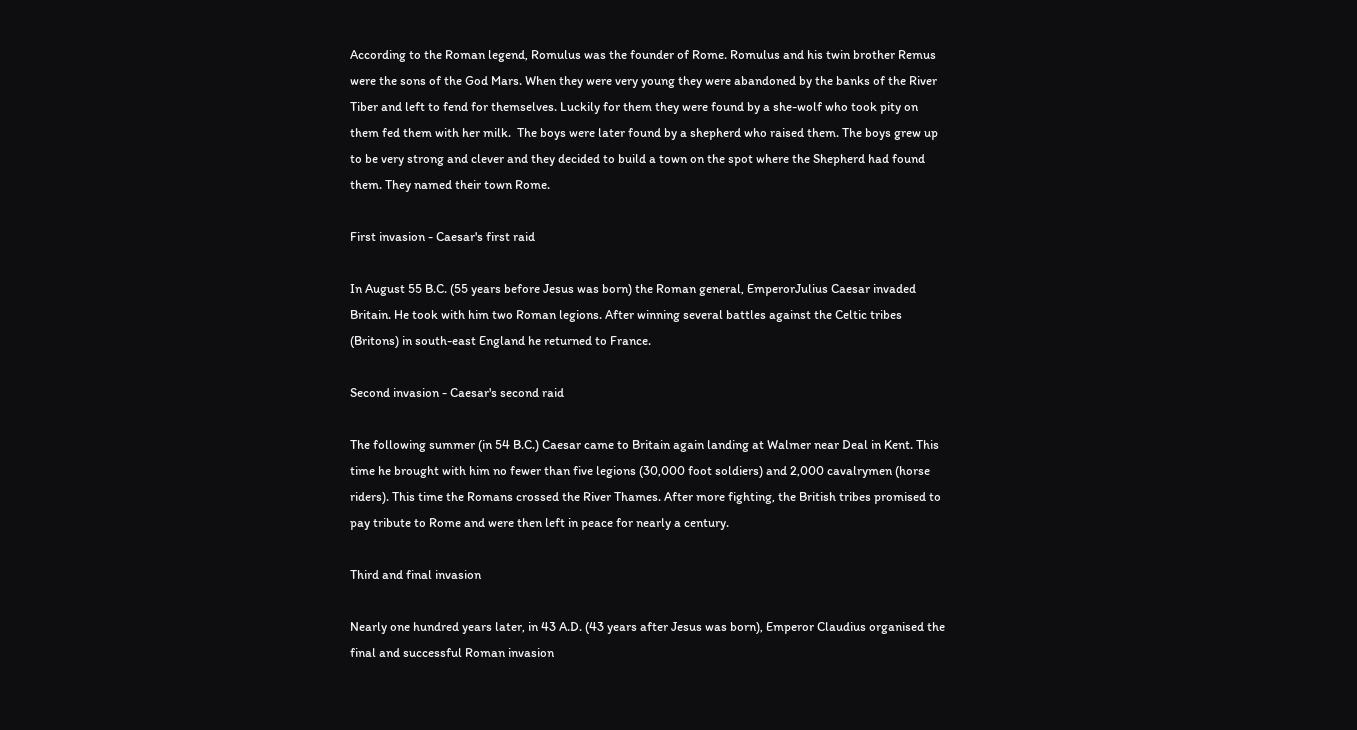According to the Roman legend, Romulus was the founder of Rome. Romulus and his twin brother Remus were the sons of the God Mars. When they were very young they were abandoned by the banks of the River Tiber and left to fend for themselves. Luckily for them they were found by a she-wolf who took pity on them fed them with her milk.  The boys were later found by a shepherd who raised them. The boys grew up to be very strong and clever and they decided to build a town on the spot where the Shepherd had found them. They named their town Rome.

First invasion - Caesar's first raid

In August 55 B.C. (55 years before Jesus was born) the Roman general, EmperorJulius Caesar invaded Britain. He took with him two Roman legions. After winning several battles against the Celtic tribes (Britons) in south-east England he returned to France.

Second invasion - Caesar's second raid

The following summer (in 54 B.C.) Caesar came to Britain again landing at Walmer near Deal in Kent. This time he brought with him no fewer than five legions (30,000 foot soldiers) and 2,000 cavalrymen (horse riders). This time the Romans crossed the River Thames. After more fighting, the British tribes promised to pay tribute to Rome and were then left in peace for nearly a century.

Third and final invasion

Nearly one hundred years later, in 43 A.D. (43 years after Jesus was born), Emperor Claudius organised the final and successful Roman invasion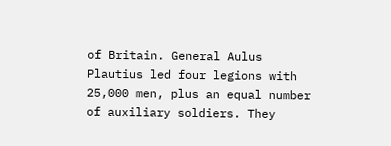of Britain. General Aulus Plautius led four legions with 25,000 men, plus an equal number of auxiliary soldiers. They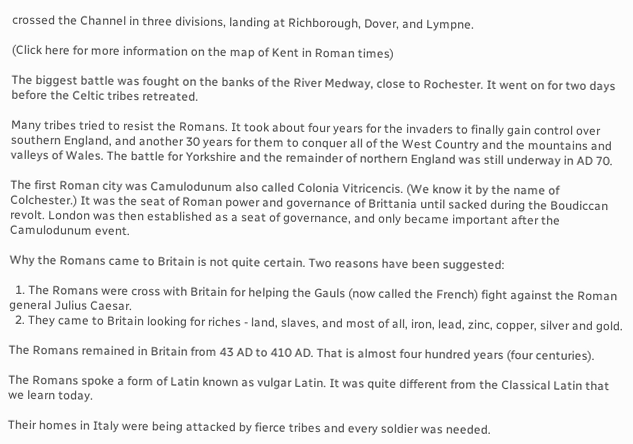crossed the Channel in three divisions, landing at Richborough, Dover, and Lympne.

(Click here for more information on the map of Kent in Roman times)

The biggest battle was fought on the banks of the River Medway, close to Rochester. It went on for two days before the Celtic tribes retreated.

Many tribes tried to resist the Romans. It took about four years for the invaders to finally gain control over southern England, and another 30 years for them to conquer all of the West Country and the mountains and valleys of Wales. The battle for Yorkshire and the remainder of northern England was still underway in AD 70.

The first Roman city was Camulodunum also called Colonia Vitricencis. (We know it by the name of Colchester.) It was the seat of Roman power and governance of Brittania until sacked during the Boudiccan revolt. London was then established as a seat of governance, and only became important after the Camulodunum event.

Why the Romans came to Britain is not quite certain. Two reasons have been suggested:

  1. The Romans were cross with Britain for helping the Gauls (now called the French) fight against the Roman general Julius Caesar.
  2. They came to Britain looking for riches - land, slaves, and most of all, iron, lead, zinc, copper, silver and gold.

The Romans remained in Britain from 43 AD to 410 AD. That is almost four hundred years (four centuries).

The Romans spoke a form of Latin known as vulgar Latin. It was quite different from the Classical Latin that we learn today.

Their homes in Italy were being attacked by fierce tribes and every soldier was needed.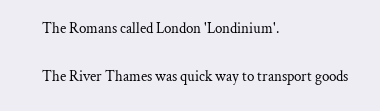The Romans called London 'Londinium'.

The River Thames was quick way to transport goods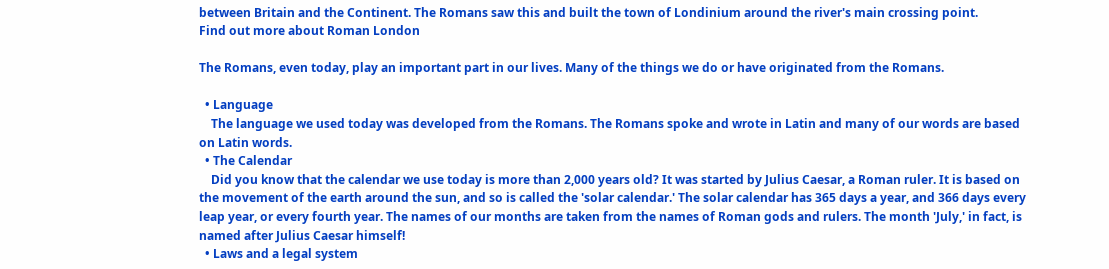between Britain and the Continent. The Romans saw this and built the town of Londinium around the river's main crossing point.
Find out more about Roman London

The Romans, even today, play an important part in our lives. Many of the things we do or have originated from the Romans.

  • Language
    The language we used today was developed from the Romans. The Romans spoke and wrote in Latin and many of our words are based on Latin words.
  • The Calendar
    Did you know that the calendar we use today is more than 2,000 years old? It was started by Julius Caesar, a Roman ruler. It is based on the movement of the earth around the sun, and so is called the 'solar calendar.' The solar calendar has 365 days a year, and 366 days every leap year, or every fourth year. The names of our months are taken from the names of Roman gods and rulers. The month 'July,' in fact, is named after Julius Caesar himself!
  • Laws and a legal system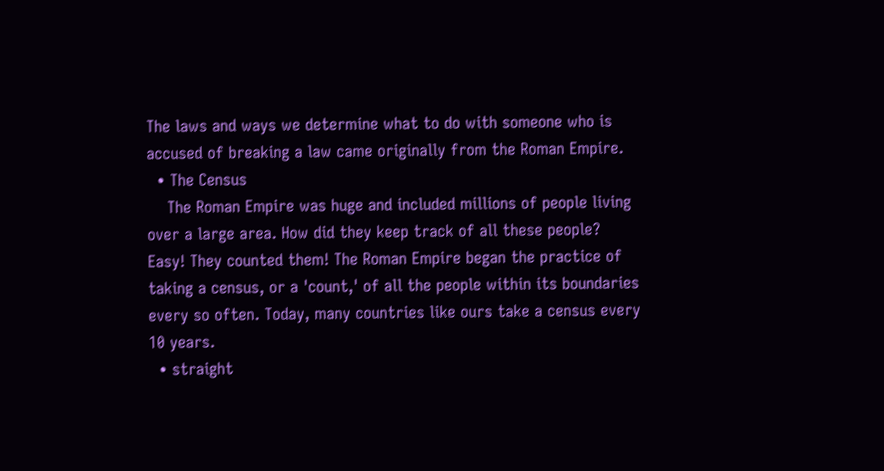The laws and ways we determine what to do with someone who is accused of breaking a law came originally from the Roman Empire.
  • The Census
    The Roman Empire was huge and included millions of people living over a large area. How did they keep track of all these people? Easy! They counted them! The Roman Empire began the practice of taking a census, or a 'count,' of all the people within its boundaries every so often. Today, many countries like ours take a census every 10 years.
  • straight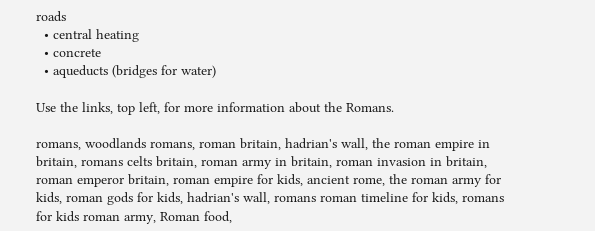roads
  • central heating
  • concrete
  • aqueducts (bridges for water)

Use the links, top left, for more information about the Romans.

romans, woodlands romans, roman britain, hadrian's wall, the roman empire in britain, romans celts britain, roman army in britain, roman invasion in britain, roman emperor britain, roman empire for kids, ancient rome, the roman army for kids, roman gods for kids, hadrian's wall, romans roman timeline for kids, romans for kids roman army, Roman food,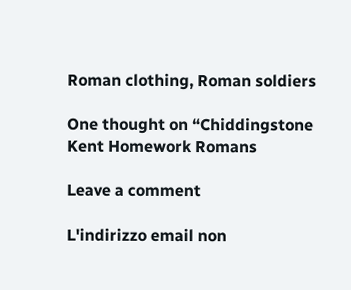Roman clothing, Roman soldiers

One thought on “Chiddingstone Kent Homework Romans

Leave a comment

L'indirizzo email non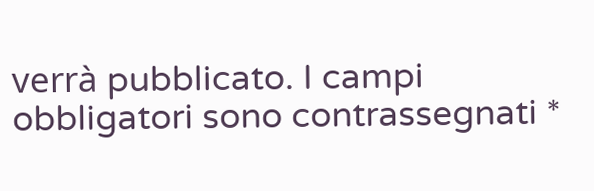verrà pubblicato. I campi obbligatori sono contrassegnati *